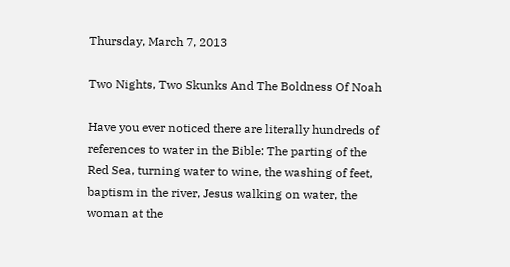Thursday, March 7, 2013

Two Nights, Two Skunks And The Boldness Of Noah

Have you ever noticed there are literally hundreds of references to water in the Bible: The parting of the Red Sea, turning water to wine, the washing of feet, baptism in the river, Jesus walking on water, the woman at the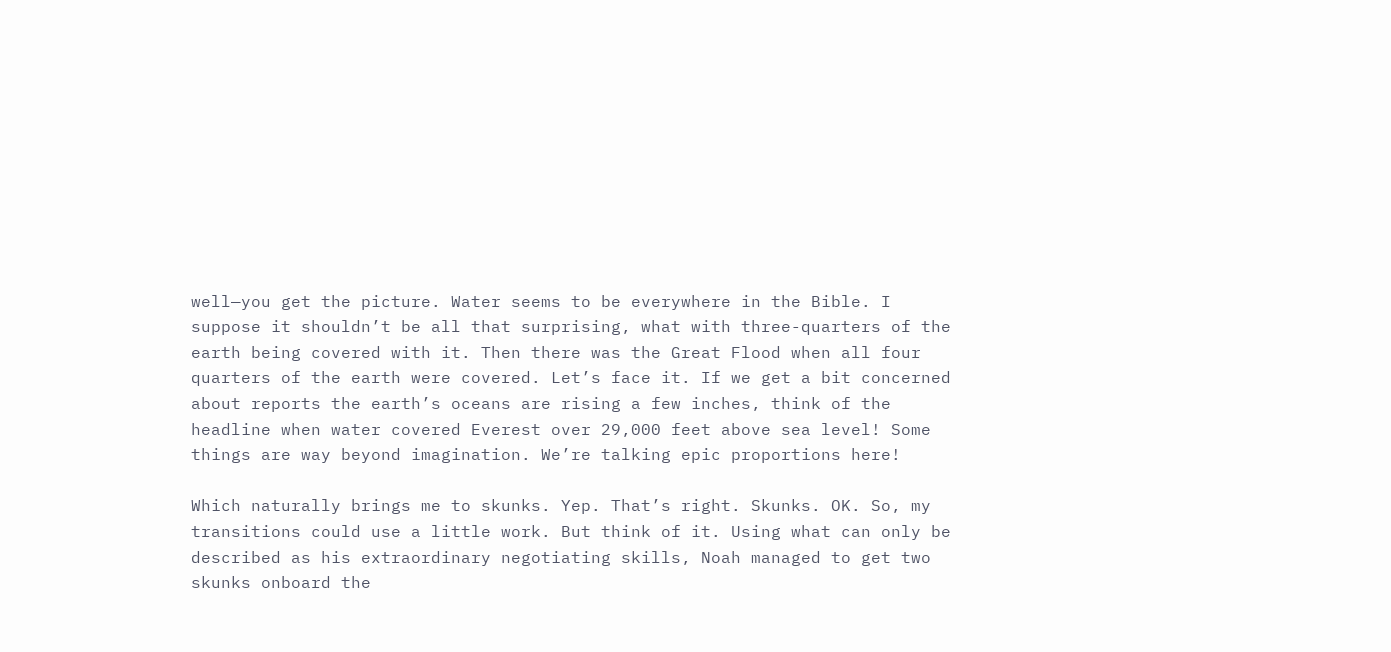well—you get the picture. Water seems to be everywhere in the Bible. I suppose it shouldn’t be all that surprising, what with three-quarters of the earth being covered with it. Then there was the Great Flood when all four quarters of the earth were covered. Let’s face it. If we get a bit concerned about reports the earth’s oceans are rising a few inches, think of the headline when water covered Everest over 29,000 feet above sea level! Some things are way beyond imagination. We’re talking epic proportions here!

Which naturally brings me to skunks. Yep. That’s right. Skunks. OK. So, my transitions could use a little work. But think of it. Using what can only be described as his extraordinary negotiating skills, Noah managed to get two skunks onboard the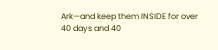Ark—and keep them INSIDE for over 40 days and 40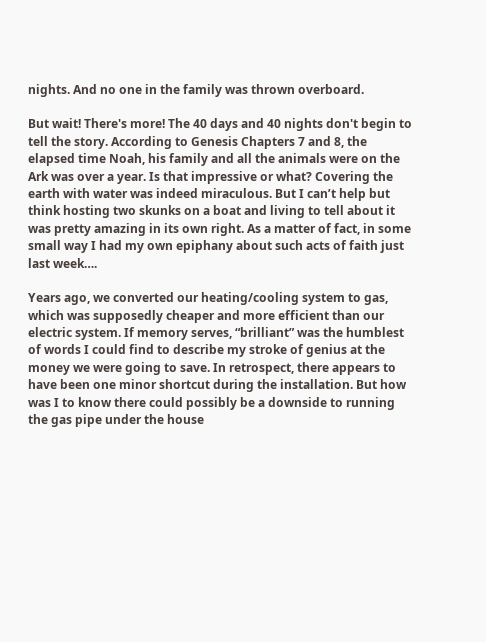nights. And no one in the family was thrown overboard.

But wait! There's more! The 40 days and 40 nights don't begin to tell the story. According to Genesis Chapters 7 and 8, the elapsed time Noah, his family and all the animals were on the Ark was over a year. Is that impressive or what? Covering the earth with water was indeed miraculous. But I can’t help but think hosting two skunks on a boat and living to tell about it was pretty amazing in its own right. As a matter of fact, in some small way I had my own epiphany about such acts of faith just last week….

Years ago, we converted our heating/cooling system to gas, which was supposedly cheaper and more efficient than our electric system. If memory serves, “brilliant” was the humblest of words I could find to describe my stroke of genius at the money we were going to save. In retrospect, there appears to have been one minor shortcut during the installation. But how was I to know there could possibly be a downside to running the gas pipe under the house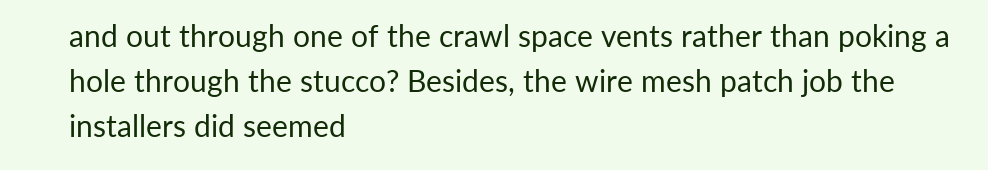and out through one of the crawl space vents rather than poking a hole through the stucco? Besides, the wire mesh patch job the installers did seemed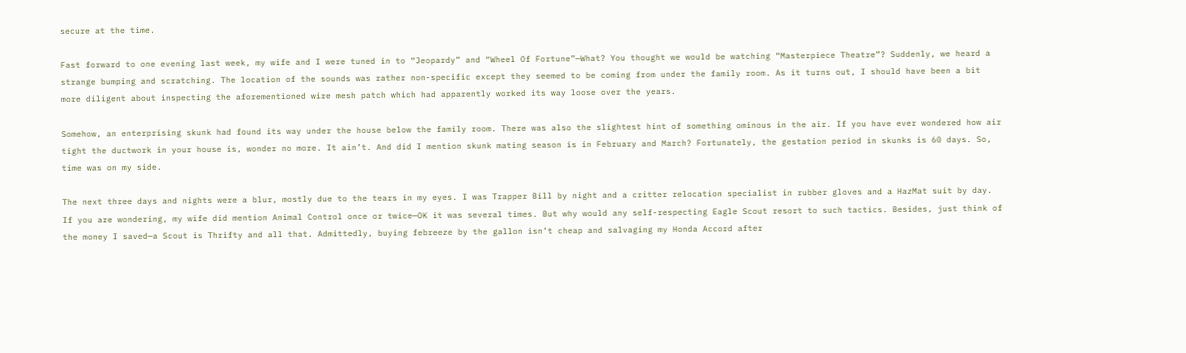secure at the time.

Fast forward to one evening last week, my wife and I were tuned in to “Jeopardy” and “Wheel Of Fortune”—What? You thought we would be watching “Masterpiece Theatre”? Suddenly, we heard a strange bumping and scratching. The location of the sounds was rather non-specific except they seemed to be coming from under the family room. As it turns out, I should have been a bit more diligent about inspecting the aforementioned wire mesh patch which had apparently worked its way loose over the years.

Somehow, an enterprising skunk had found its way under the house below the family room. There was also the slightest hint of something ominous in the air. If you have ever wondered how air tight the ductwork in your house is, wonder no more. It ain’t. And did I mention skunk mating season is in February and March? Fortunately, the gestation period in skunks is 60 days. So, time was on my side.

The next three days and nights were a blur, mostly due to the tears in my eyes. I was Trapper Bill by night and a critter relocation specialist in rubber gloves and a HazMat suit by day. If you are wondering, my wife did mention Animal Control once or twice—OK it was several times. But why would any self-respecting Eagle Scout resort to such tactics. Besides, just think of the money I saved—a Scout is Thrifty and all that. Admittedly, buying febreeze by the gallon isn’t cheap and salvaging my Honda Accord after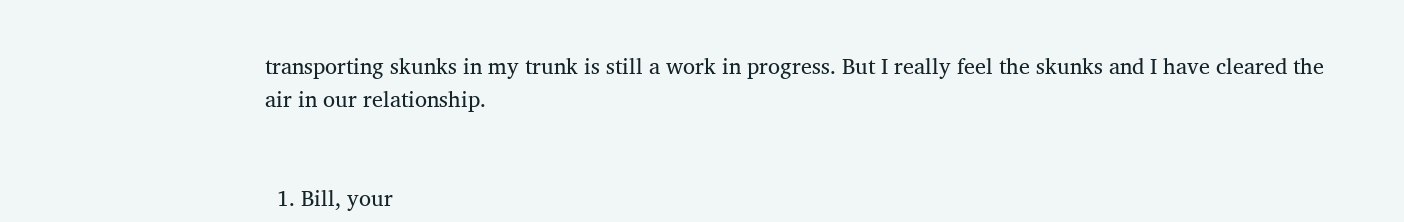transporting skunks in my trunk is still a work in progress. But I really feel the skunks and I have cleared the air in our relationship.


  1. Bill, your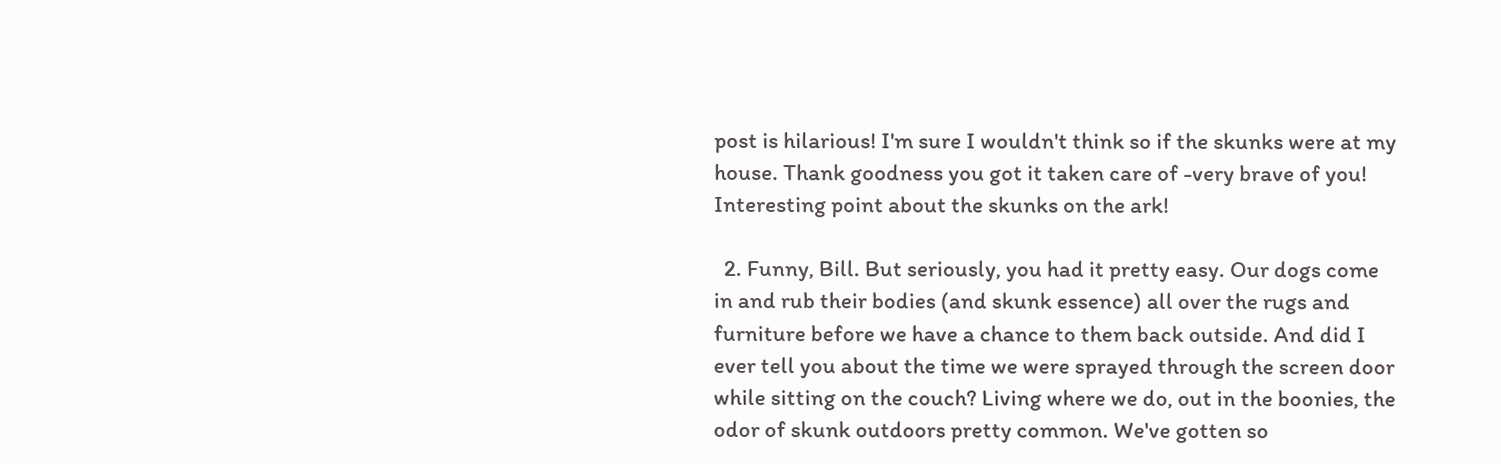post is hilarious! I'm sure I wouldn't think so if the skunks were at my house. Thank goodness you got it taken care of -very brave of you! Interesting point about the skunks on the ark!

  2. Funny, Bill. But seriously, you had it pretty easy. Our dogs come in and rub their bodies (and skunk essence) all over the rugs and furniture before we have a chance to them back outside. And did I ever tell you about the time we were sprayed through the screen door while sitting on the couch? Living where we do, out in the boonies, the odor of skunk outdoors pretty common. We've gotten so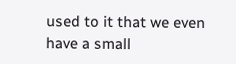used to it that we even have a small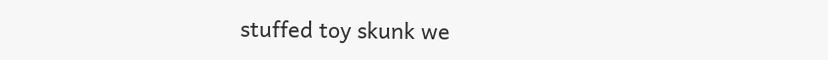stuffed toy skunk we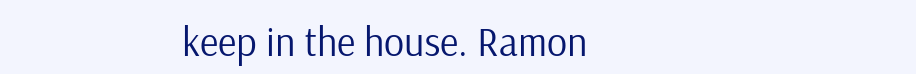keep in the house. Ramon